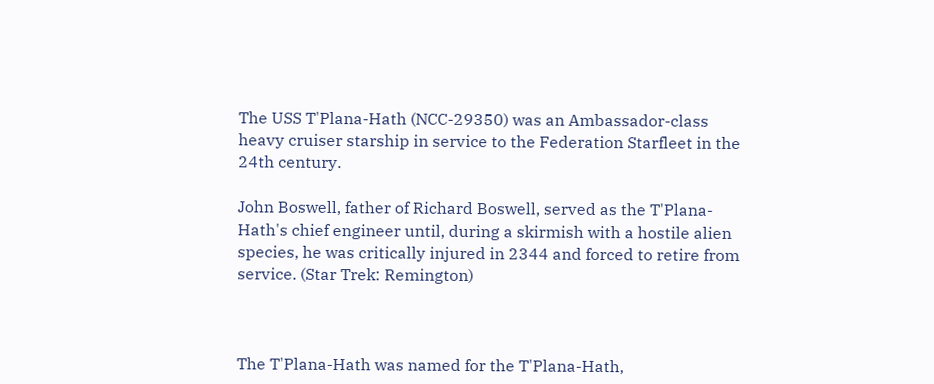The USS T'Plana-Hath (NCC-29350) was an Ambassador-class heavy cruiser starship in service to the Federation Starfleet in the 24th century.

John Boswell, father of Richard Boswell, served as the T'Plana-Hath's chief engineer until, during a skirmish with a hostile alien species, he was critically injured in 2344 and forced to retire from service. (Star Trek: Remington)



The T'Plana-Hath was named for the T'Plana-Hath,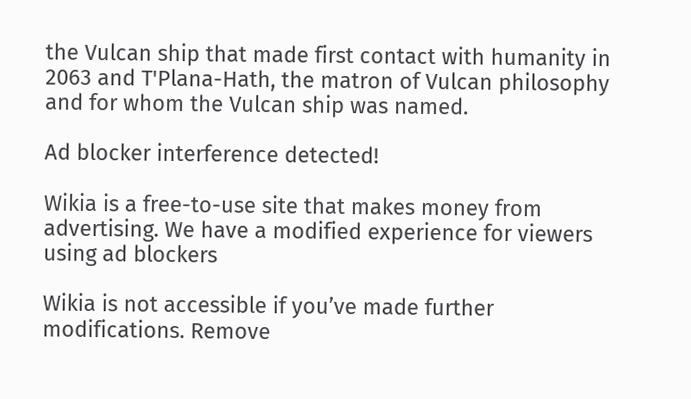the Vulcan ship that made first contact with humanity in 2063 and T'Plana-Hath, the matron of Vulcan philosophy and for whom the Vulcan ship was named.

Ad blocker interference detected!

Wikia is a free-to-use site that makes money from advertising. We have a modified experience for viewers using ad blockers

Wikia is not accessible if you’ve made further modifications. Remove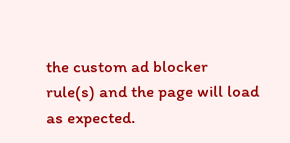the custom ad blocker rule(s) and the page will load as expected.